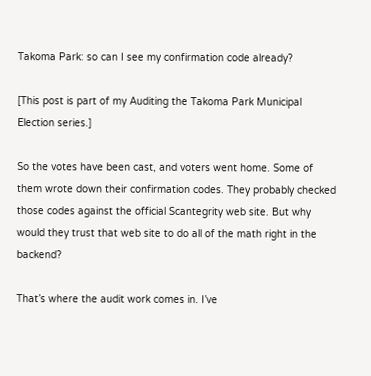Takoma Park: so can I see my confirmation code already?

[This post is part of my Auditing the Takoma Park Municipal Election series.]

So the votes have been cast, and voters went home. Some of them wrote down their confirmation codes. They probably checked those codes against the official Scantegrity web site. But why would they trust that web site to do all of the math right in the backend?

That’s where the audit work comes in. I’ve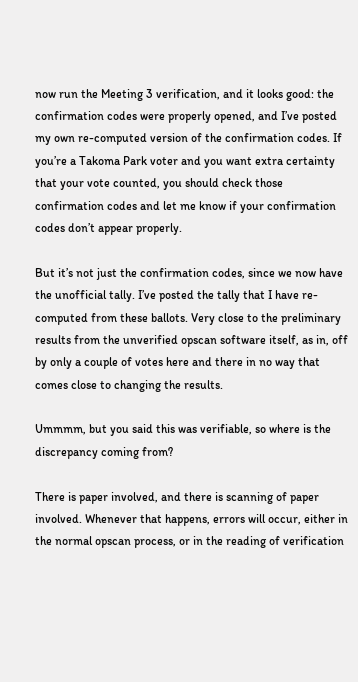now run the Meeting 3 verification, and it looks good: the confirmation codes were properly opened, and I’ve posted my own re-computed version of the confirmation codes. If you’re a Takoma Park voter and you want extra certainty that your vote counted, you should check those confirmation codes and let me know if your confirmation codes don’t appear properly.

But it’s not just the confirmation codes, since we now have the unofficial tally. I’ve posted the tally that I have re-computed from these ballots. Very close to the preliminary results from the unverified opscan software itself, as in, off by only a couple of votes here and there in no way that comes close to changing the results.

Ummmm, but you said this was verifiable, so where is the discrepancy coming from?

There is paper involved, and there is scanning of paper involved. Whenever that happens, errors will occur, either in the normal opscan process, or in the reading of verification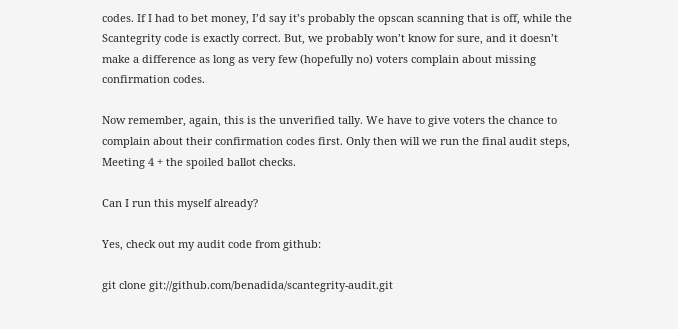codes. If I had to bet money, I’d say it’s probably the opscan scanning that is off, while the Scantegrity code is exactly correct. But, we probably won’t know for sure, and it doesn’t make a difference as long as very few (hopefully no) voters complain about missing confirmation codes.

Now remember, again, this is the unverified tally. We have to give voters the chance to complain about their confirmation codes first. Only then will we run the final audit steps, Meeting 4 + the spoiled ballot checks.

Can I run this myself already?

Yes, check out my audit code from github:

git clone git://github.com/benadida/scantegrity-audit.git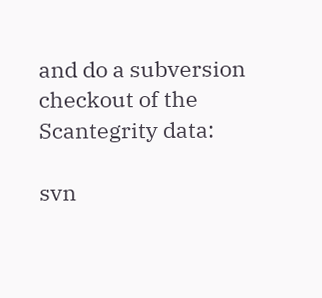and do a subversion checkout of the Scantegrity data:

svn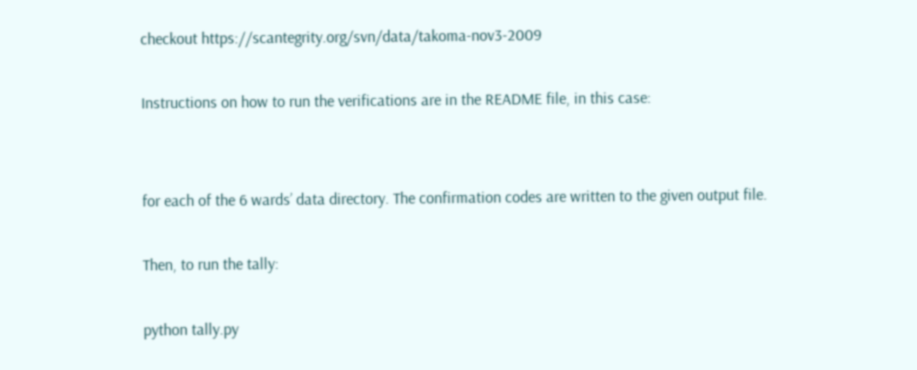checkout https://scantegrity.org/svn/data/takoma-nov3-2009

Instructions on how to run the verifications are in the README file, in this case:


for each of the 6 wards’ data directory. The confirmation codes are written to the given output file.

Then, to run the tally:

python tally.py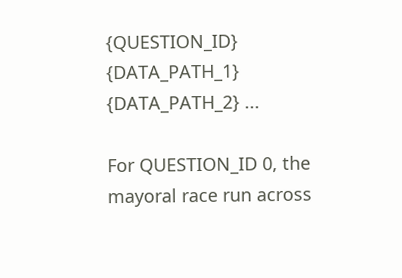{QUESTION_ID} {DATA_PATH_1} {DATA_PATH_2} ...

For QUESTION_ID 0, the mayoral race run across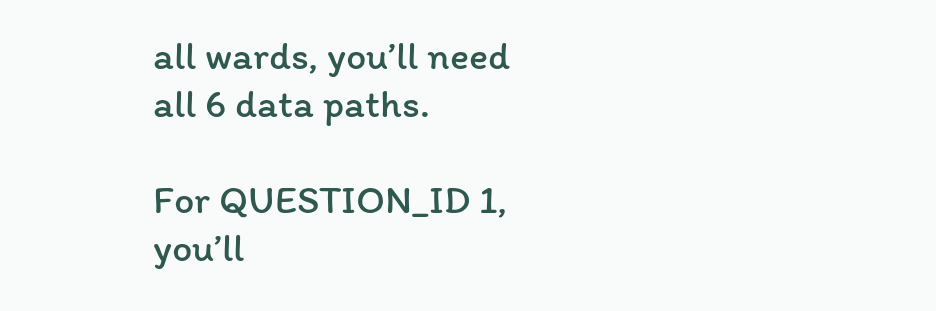all wards, you’ll need all 6 data paths.

For QUESTION_ID 1, you’ll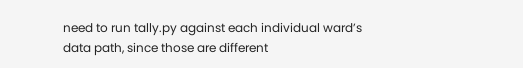need to run tally.py against each individual ward’s data path, since those are different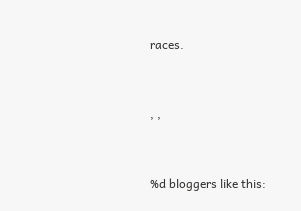races.



, ,



%d bloggers like this: